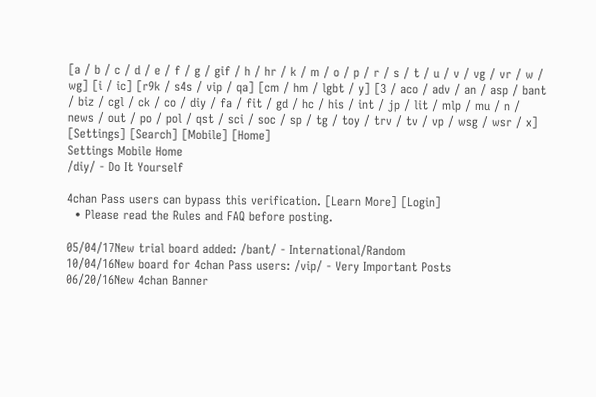[a / b / c / d / e / f / g / gif / h / hr / k / m / o / p / r / s / t / u / v / vg / vr / w / wg] [i / ic] [r9k / s4s / vip / qa] [cm / hm / lgbt / y] [3 / aco / adv / an / asp / bant / biz / cgl / ck / co / diy / fa / fit / gd / hc / his / int / jp / lit / mlp / mu / n / news / out / po / pol / qst / sci / soc / sp / tg / toy / trv / tv / vp / wsg / wsr / x] [Settings] [Search] [Mobile] [Home]
Settings Mobile Home
/diy/ - Do It Yourself

4chan Pass users can bypass this verification. [Learn More] [Login]
  • Please read the Rules and FAQ before posting.

05/04/17New trial board added: /bant/ - International/Random
10/04/16New board for 4chan Pass users: /vip/ - Very Important Posts
06/20/16New 4chan Banner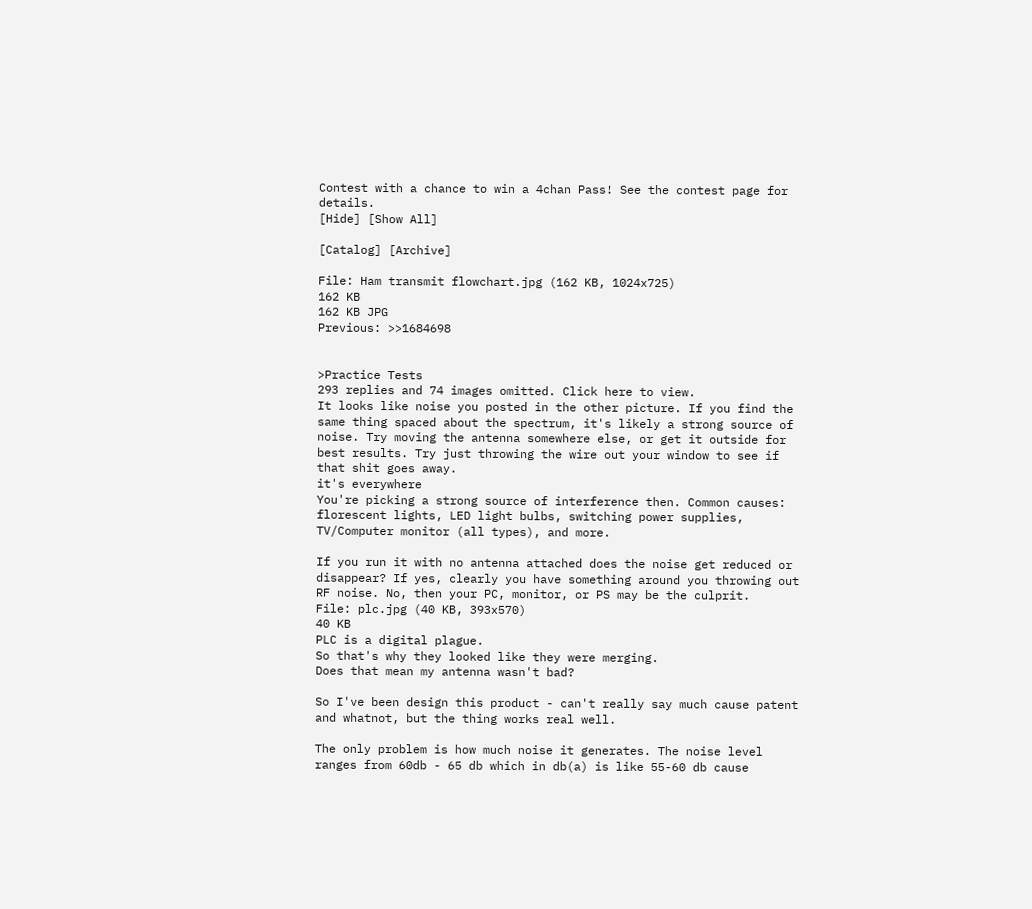Contest with a chance to win a 4chan Pass! See the contest page for details.
[Hide] [Show All]

[Catalog] [Archive]

File: Ham transmit flowchart.jpg (162 KB, 1024x725)
162 KB
162 KB JPG
Previous: >>1684698


>Practice Tests
293 replies and 74 images omitted. Click here to view.
It looks like noise you posted in the other picture. If you find the same thing spaced about the spectrum, it's likely a strong source of noise. Try moving the antenna somewhere else, or get it outside for best results. Try just throwing the wire out your window to see if that shit goes away.
it's everywhere
You're picking a strong source of interference then. Common causes: florescent lights, LED light bulbs, switching power supplies, TV/Computer monitor (all types), and more.

If you run it with no antenna attached does the noise get reduced or disappear? If yes, clearly you have something around you throwing out RF noise. No, then your PC, monitor, or PS may be the culprit.
File: plc.jpg (40 KB, 393x570)
40 KB
PLC is a digital plague.
So that's why they looked like they were merging.
Does that mean my antenna wasn't bad?

So I've been design this product - can't really say much cause patent and whatnot, but the thing works real well.

The only problem is how much noise it generates. The noise level ranges from 60db - 65 db which in db(a) is like 55-60 db cause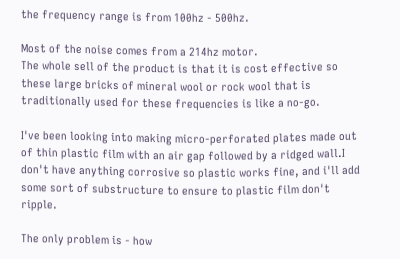the frequency range is from 100hz - 500hz.

Most of the noise comes from a 214hz motor.
The whole sell of the product is that it is cost effective so these large bricks of mineral wool or rock wool that is traditionally used for these frequencies is like a no-go.

I've been looking into making micro-perforated plates made out of thin plastic film with an air gap followed by a ridged wall.I don't have anything corrosive so plastic works fine, and i'll add some sort of substructure to ensure to plastic film don't ripple.

The only problem is - how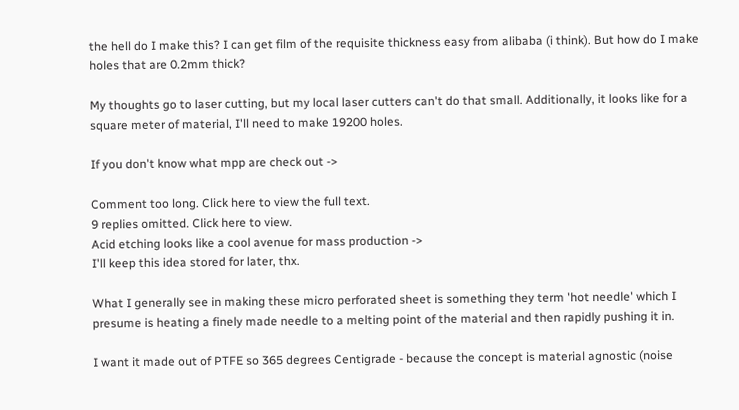the hell do I make this? I can get film of the requisite thickness easy from alibaba (i think). But how do I make holes that are 0.2mm thick?

My thoughts go to laser cutting, but my local laser cutters can't do that small. Additionally, it looks like for a square meter of material, I'll need to make 19200 holes.

If you don't know what mpp are check out ->

Comment too long. Click here to view the full text.
9 replies omitted. Click here to view.
Acid etching looks like a cool avenue for mass production ->
I'll keep this idea stored for later, thx.

What I generally see in making these micro perforated sheet is something they term 'hot needle' which I presume is heating a finely made needle to a melting point of the material and then rapidly pushing it in.

I want it made out of PTFE so 365 degrees Centigrade - because the concept is material agnostic (noise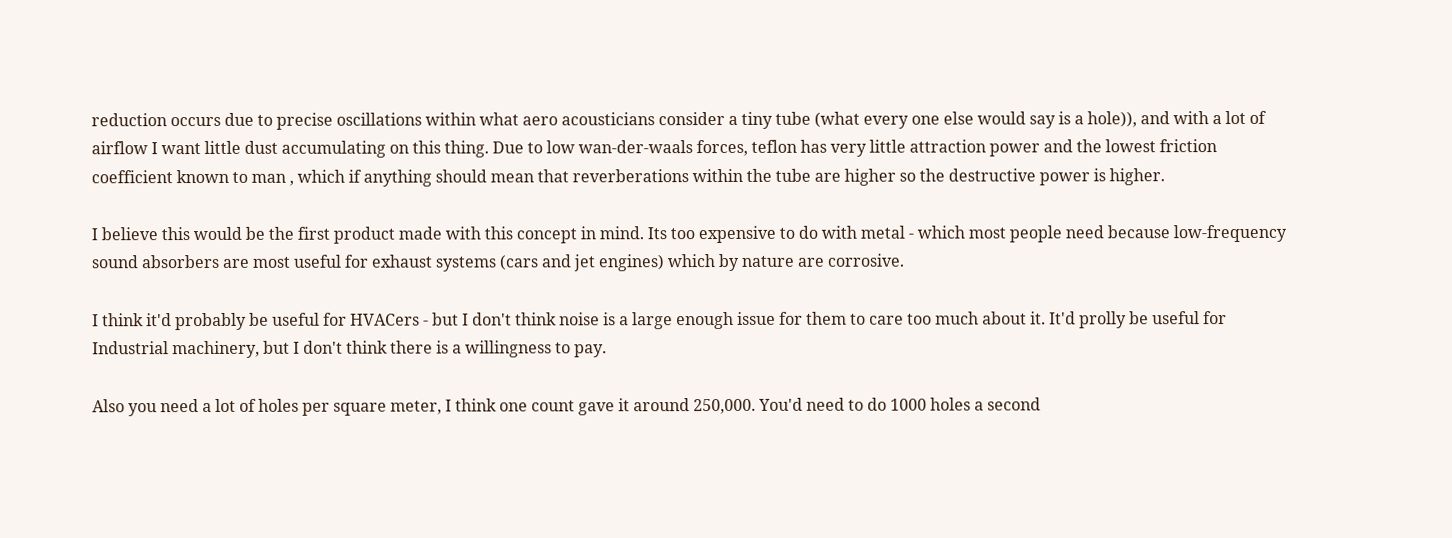reduction occurs due to precise oscillations within what aero acousticians consider a tiny tube (what every one else would say is a hole)), and with a lot of airflow I want little dust accumulating on this thing. Due to low wan-der-waals forces, teflon has very little attraction power and the lowest friction coefficient known to man , which if anything should mean that reverberations within the tube are higher so the destructive power is higher.

I believe this would be the first product made with this concept in mind. Its too expensive to do with metal - which most people need because low-frequency sound absorbers are most useful for exhaust systems (cars and jet engines) which by nature are corrosive.

I think it'd probably be useful for HVACers - but I don't think noise is a large enough issue for them to care too much about it. It'd prolly be useful for Industrial machinery, but I don't think there is a willingness to pay.

Also you need a lot of holes per square meter, I think one count gave it around 250,000. You'd need to do 1000 holes a second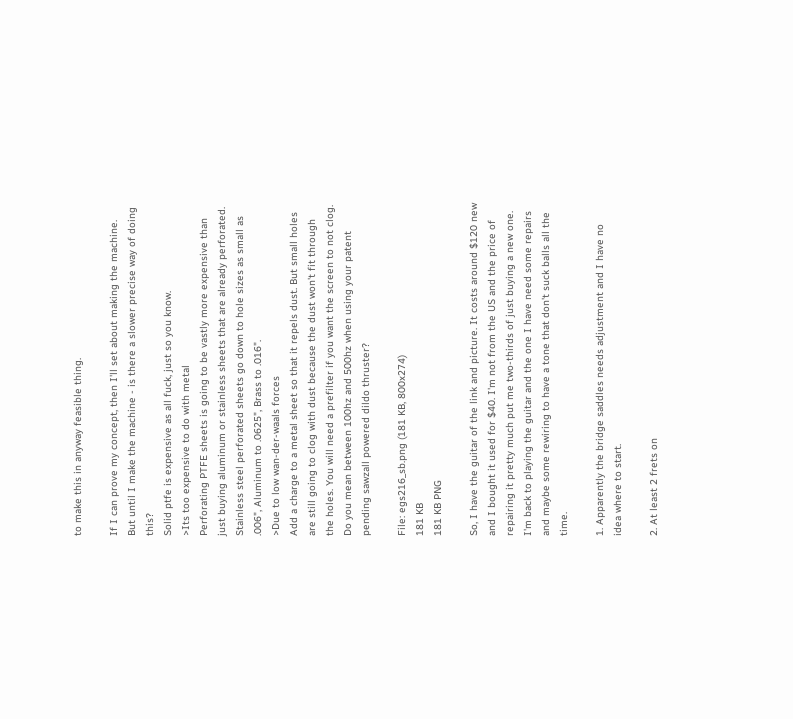to make this in anyway feasible thing.

If I can prove my concept, then I'll set about making the machine. But until I make the machine - is there a slower precise way of doing this?
Solid ptfe is expensive as all fuck, just so you know.
>Its too expensive to do with metal
Perforating PTFE sheets is going to be vastly more expensive than just buying aluminum or stainless sheets that are already perforated. Stainless steel perforated sheets go down to hole sizes as small as .006", Aluminum to .0625", Brass to .016".
>Due to low wan-der-waals forces
Add a charge to a metal sheet so that it repels dust. But small holes are still going to clog with dust because the dust won't fit through the holes. You will need a prefilter if you want the screen to not clog.
Do you mean between 100hz and 500hz when using your patent pending sawzall powered dildo thruster?

File: egs216_sb.png (181 KB, 800x274)
181 KB
181 KB PNG

So, I have the guitar of the link and picture. It costs around $120 new and I bought it used for $40. I'm not from the US and the price of repairing it pretty much put me two-thirds of just buying a new one. I'm back to playing the guitar and the one I have need some repairs and maybe some rewiring to have a tone that don't suck balls all the time.

1. Apparently the bridge saddles needs adjustment and I have no idea where to start.

2. At least 2 frets on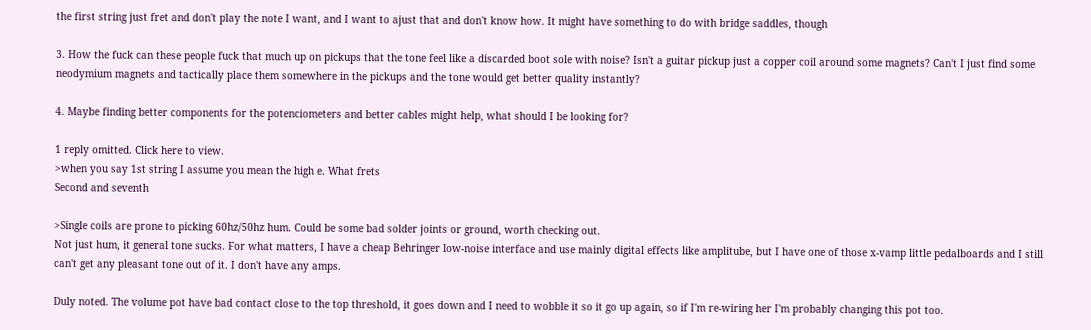the first string just fret and don't play the note I want, and I want to ajust that and don't know how. It might have something to do with bridge saddles, though

3. How the fuck can these people fuck that much up on pickups that the tone feel like a discarded boot sole with noise? Isn't a guitar pickup just a copper coil around some magnets? Can't I just find some neodymium magnets and tactically place them somewhere in the pickups and the tone would get better quality instantly?

4. Maybe finding better components for the potenciometers and better cables might help, what should I be looking for?

1 reply omitted. Click here to view.
>when you say 1st string I assume you mean the high e. What frets
Second and seventh

>Single coils are prone to picking 60hz/50hz hum. Could be some bad solder joints or ground, worth checking out.
Not just hum, it general tone sucks. For what matters, I have a cheap Behringer low-noise interface and use mainly digital effects like amplitube, but I have one of those x-vamp little pedalboards and I still can't get any pleasant tone out of it. I don't have any amps.

Duly noted. The volume pot have bad contact close to the top threshold, it goes down and I need to wobble it so it go up again, so if I'm re-wiring her I'm probably changing this pot too.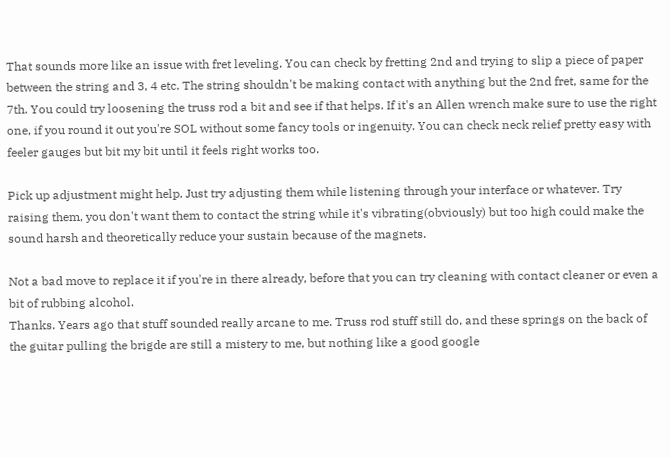That sounds more like an issue with fret leveling. You can check by fretting 2nd and trying to slip a piece of paper between the string and 3, 4 etc. The string shouldn't be making contact with anything but the 2nd fret, same for the 7th. You could try loosening the truss rod a bit and see if that helps. If it's an Allen wrench make sure to use the right one, if you round it out you're SOL without some fancy tools or ingenuity. You can check neck relief pretty easy with feeler gauges but bit my bit until it feels right works too.

Pick up adjustment might help. Just try adjusting them while listening through your interface or whatever. Try raising them, you don't want them to contact the string while it's vibrating(obviously) but too high could make the sound harsh and theoretically reduce your sustain because of the magnets.

Not a bad move to replace it if you're in there already, before that you can try cleaning with contact cleaner or even a bit of rubbing alcohol.
Thanks. Years ago that stuff sounded really arcane to me. Truss rod stuff still do, and these springs on the back of the guitar pulling the brigde are still a mistery to me, but nothing like a good google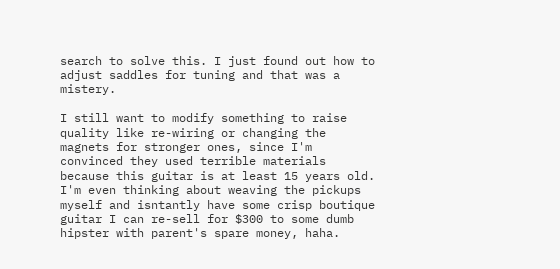search to solve this. I just found out how to adjust saddles for tuning and that was a mistery.

I still want to modify something to raise quality like re-wiring or changing the magnets for stronger ones, since I'm convinced they used terrible materials because this guitar is at least 15 years old. I'm even thinking about weaving the pickups myself and isntantly have some crisp boutique guitar I can re-sell for $300 to some dumb hipster with parent's spare money, haha.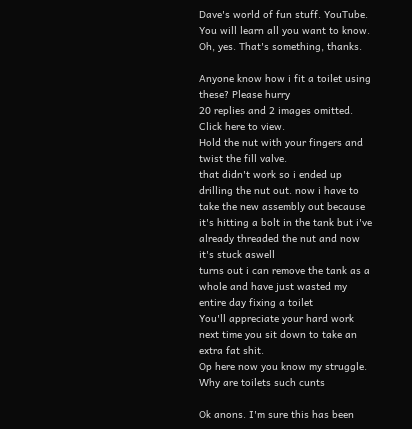Dave's world of fun stuff. YouTube. You will learn all you want to know.
Oh, yes. That's something, thanks.

Anyone know how i fit a toilet using these? Please hurry
20 replies and 2 images omitted. Click here to view.
Hold the nut with your fingers and twist the fill valve.
that didn't work so i ended up drilling the nut out. now i have to take the new assembly out because it's hitting a bolt in the tank but i've already threaded the nut and now it's stuck aswell
turns out i can remove the tank as a whole and have just wasted my entire day fixing a toilet
You'll appreciate your hard work next time you sit down to take an extra fat shit.
Op here now you know my struggle. Why are toilets such cunts

Ok anons. I'm sure this has been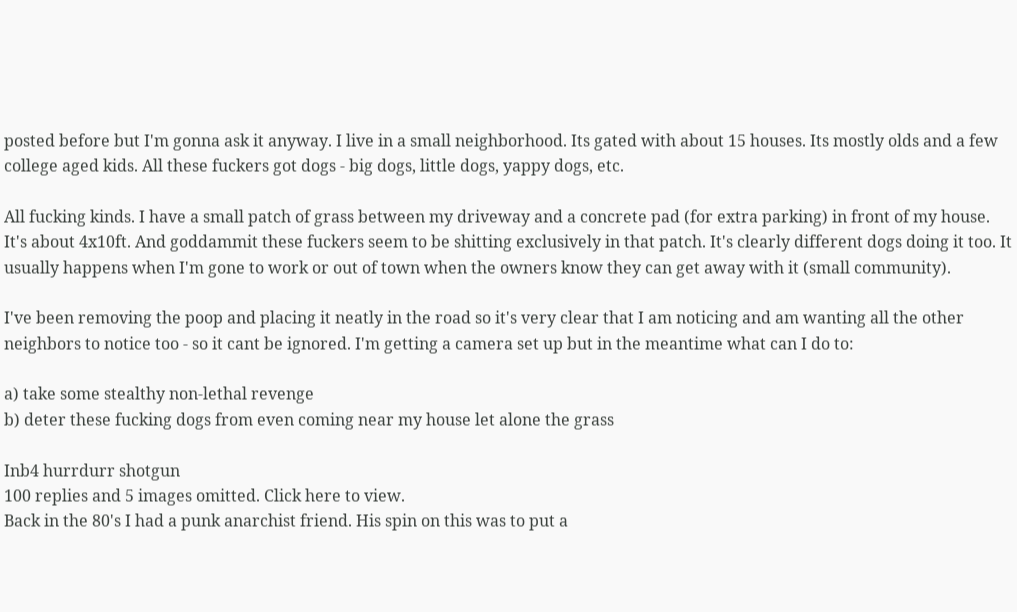posted before but I'm gonna ask it anyway. I live in a small neighborhood. Its gated with about 15 houses. Its mostly olds and a few college aged kids. All these fuckers got dogs - big dogs, little dogs, yappy dogs, etc.

All fucking kinds. I have a small patch of grass between my driveway and a concrete pad (for extra parking) in front of my house. It's about 4x10ft. And goddammit these fuckers seem to be shitting exclusively in that patch. It's clearly different dogs doing it too. It usually happens when I'm gone to work or out of town when the owners know they can get away with it (small community).

I've been removing the poop and placing it neatly in the road so it's very clear that I am noticing and am wanting all the other neighbors to notice too - so it cant be ignored. I'm getting a camera set up but in the meantime what can I do to:

a) take some stealthy non-lethal revenge
b) deter these fucking dogs from even coming near my house let alone the grass

Inb4 hurrdurr shotgun
100 replies and 5 images omitted. Click here to view.
Back in the 80's I had a punk anarchist friend. His spin on this was to put a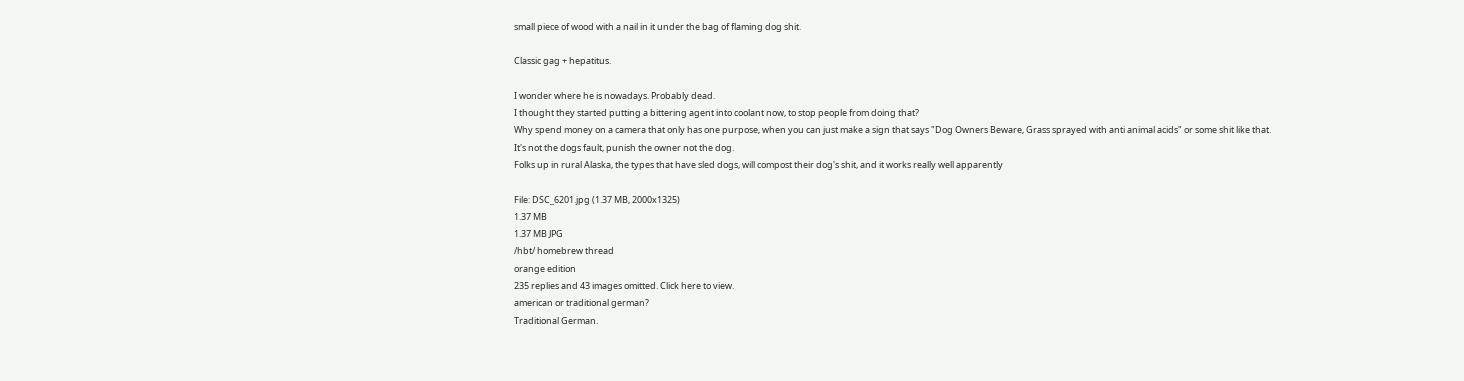small piece of wood with a nail in it under the bag of flaming dog shit.

Classic gag + hepatitus.

I wonder where he is nowadays. Probably dead.
I thought they started putting a bittering agent into coolant now, to stop people from doing that?
Why spend money on a camera that only has one purpose, when you can just make a sign that says "Dog Owners Beware, Grass sprayed with anti animal acids" or some shit like that.
It's not the dogs fault, punish the owner not the dog.
Folks up in rural Alaska, the types that have sled dogs, will compost their dog's shit, and it works really well apparently

File: DSC_6201.jpg (1.37 MB, 2000x1325)
1.37 MB
1.37 MB JPG
/hbt/ homebrew thread
orange edition
235 replies and 43 images omitted. Click here to view.
american or traditional german?
Traditional German.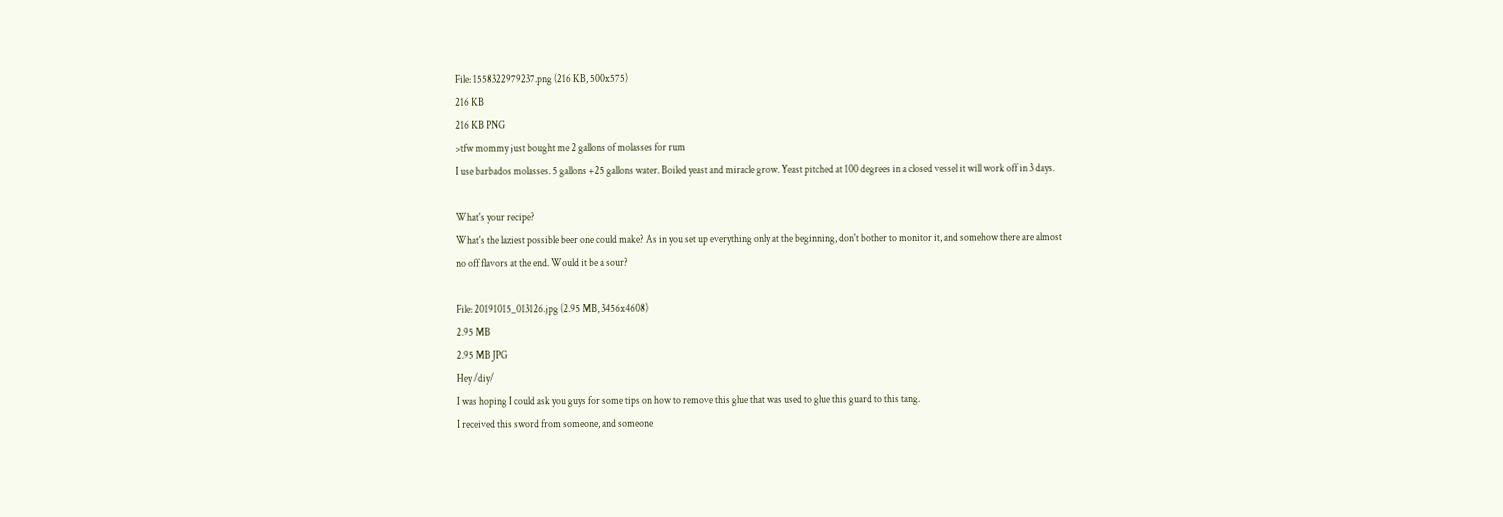File: 1558322979237.png (216 KB, 500x575)
216 KB
216 KB PNG
>tfw mommy just bought me 2 gallons of molasses for rum
I use barbados molasses. 5 gallons +25 gallons water. Boiled yeast and miracle grow. Yeast pitched at 100 degrees in a closed vessel it will work off in 3 days.

What's your recipe?
What's the laziest possible beer one could make? As in you set up everything only at the beginning, don't bother to monitor it, and somehow there are almost no off flavors at the end. Would it be a sour?

File: 20191015_013126.jpg (2.95 MB, 3456x4608)
2.95 MB
2.95 MB JPG
Hey /diy/
I was hoping I could ask you guys for some tips on how to remove this glue that was used to glue this guard to this tang.
I received this sword from someone, and someone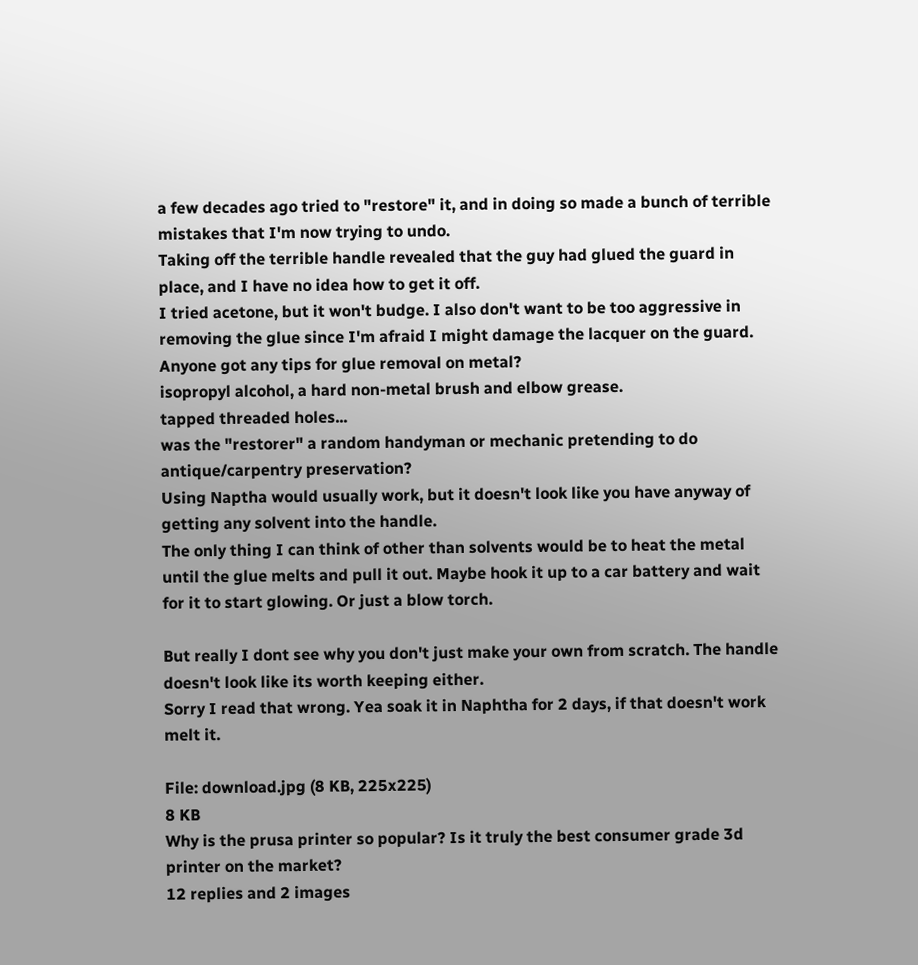a few decades ago tried to "restore" it, and in doing so made a bunch of terrible mistakes that I'm now trying to undo.
Taking off the terrible handle revealed that the guy had glued the guard in place, and I have no idea how to get it off.
I tried acetone, but it won't budge. I also don't want to be too aggressive in removing the glue since I'm afraid I might damage the lacquer on the guard.
Anyone got any tips for glue removal on metal?
isopropyl alcohol, a hard non-metal brush and elbow grease.
tapped threaded holes...
was the "restorer" a random handyman or mechanic pretending to do antique/carpentry preservation?
Using Naptha would usually work, but it doesn't look like you have anyway of getting any solvent into the handle.
The only thing I can think of other than solvents would be to heat the metal until the glue melts and pull it out. Maybe hook it up to a car battery and wait for it to start glowing. Or just a blow torch.

But really I dont see why you don't just make your own from scratch. The handle doesn't look like its worth keeping either.
Sorry I read that wrong. Yea soak it in Naphtha for 2 days, if that doesn't work melt it.

File: download.jpg (8 KB, 225x225)
8 KB
Why is the prusa printer so popular? Is it truly the best consumer grade 3d printer on the market?
12 replies and 2 images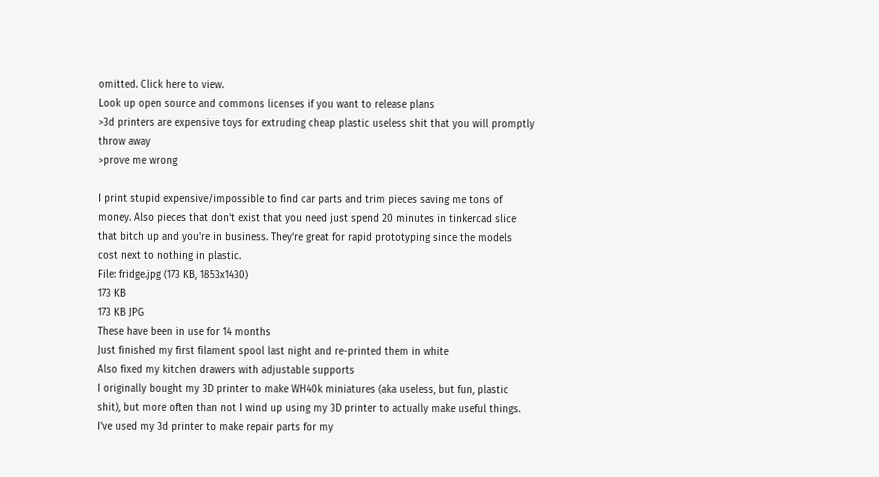omitted. Click here to view.
Look up open source and commons licenses if you want to release plans
>3d printers are expensive toys for extruding cheap plastic useless shit that you will promptly throw away
>prove me wrong

I print stupid expensive/impossible to find car parts and trim pieces saving me tons of money. Also pieces that don't exist that you need just spend 20 minutes in tinkercad slice that bitch up and you're in business. They're great for rapid prototyping since the models cost next to nothing in plastic.
File: fridge.jpg (173 KB, 1853x1430)
173 KB
173 KB JPG
These have been in use for 14 months
Just finished my first filament spool last night and re-printed them in white
Also fixed my kitchen drawers with adjustable supports
I originally bought my 3D printer to make WH40k miniatures (aka useless, but fun, plastic shit), but more often than not I wind up using my 3D printer to actually make useful things.
I've used my 3d printer to make repair parts for my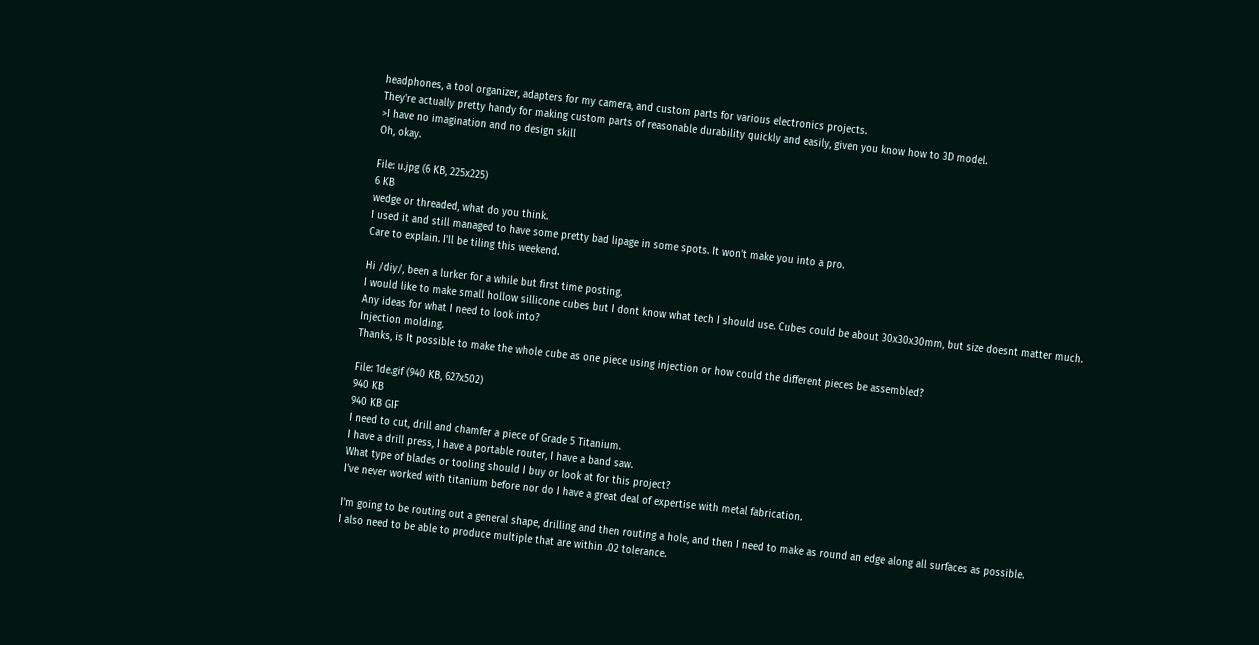headphones, a tool organizer, adapters for my camera, and custom parts for various electronics projects.
They're actually pretty handy for making custom parts of reasonable durability quickly and easily, given you know how to 3D model.
>I have no imagination and no design skill
Oh, okay.

File: u.jpg (6 KB, 225x225)
6 KB
wedge or threaded, what do you think.
I used it and still managed to have some pretty bad lipage in some spots. It won't make you into a pro.
Care to explain. I'll be tiling this weekend.

Hi /diy/, been a lurker for a while but first time posting.
I would like to make small hollow sillicone cubes but I dont know what tech I should use. Cubes could be about 30x30x30mm, but size doesnt matter much.
Any ideas for what I need to look into?
Injection molding.
Thanks, is It possible to make the whole cube as one piece using injection or how could the different pieces be assembled?

File: 1de.gif (940 KB, 627x502)
940 KB
940 KB GIF
I need to cut, drill and chamfer a piece of Grade 5 Titanium.
I have a drill press, I have a portable router, I have a band saw.
What type of blades or tooling should I buy or look at for this project?
I've never worked with titanium before nor do I have a great deal of expertise with metal fabrication.

I'm going to be routing out a general shape, drilling and then routing a hole, and then I need to make as round an edge along all surfaces as possible.
I also need to be able to produce multiple that are within .02 tolerance.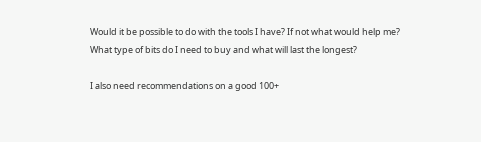Would it be possible to do with the tools I have? If not what would help me?
What type of bits do I need to buy and what will last the longest?

I also need recommendations on a good 100+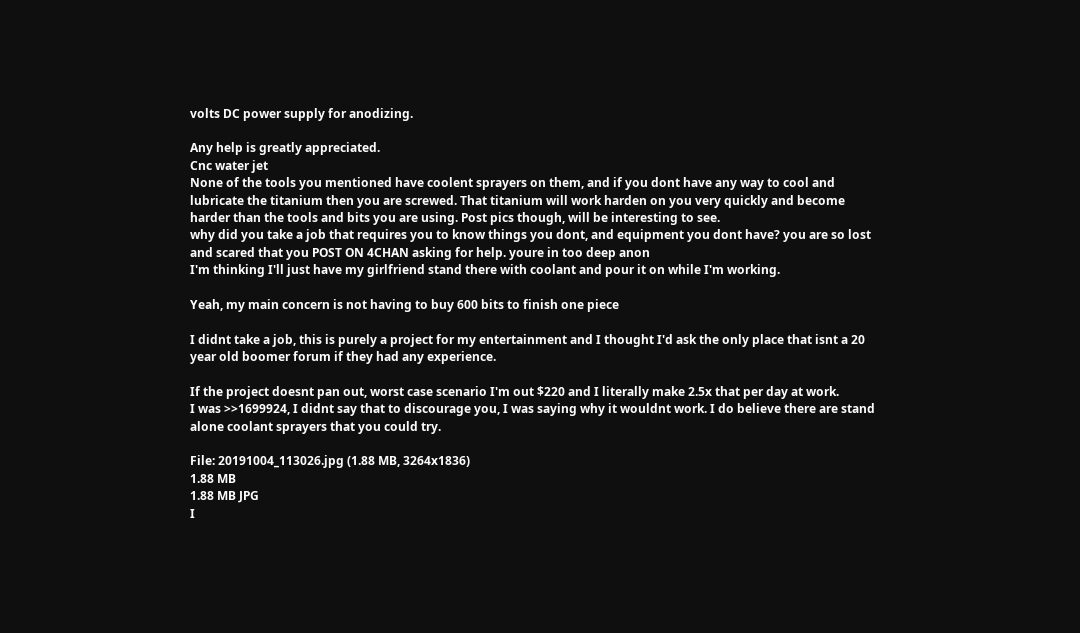volts DC power supply for anodizing.

Any help is greatly appreciated.
Cnc water jet
None of the tools you mentioned have coolent sprayers on them, and if you dont have any way to cool and lubricate the titanium then you are screwed. That titanium will work harden on you very quickly and become harder than the tools and bits you are using. Post pics though, will be interesting to see.
why did you take a job that requires you to know things you dont, and equipment you dont have? you are so lost and scared that you POST ON 4CHAN asking for help. youre in too deep anon
I'm thinking I'll just have my girlfriend stand there with coolant and pour it on while I'm working.

Yeah, my main concern is not having to buy 600 bits to finish one piece

I didnt take a job, this is purely a project for my entertainment and I thought I'd ask the only place that isnt a 20 year old boomer forum if they had any experience.

If the project doesnt pan out, worst case scenario I'm out $220 and I literally make 2.5x that per day at work.
I was >>1699924, I didnt say that to discourage you, I was saying why it wouldnt work. I do believe there are stand alone coolant sprayers that you could try.

File: 20191004_113026.jpg (1.88 MB, 3264x1836)
1.88 MB
1.88 MB JPG
I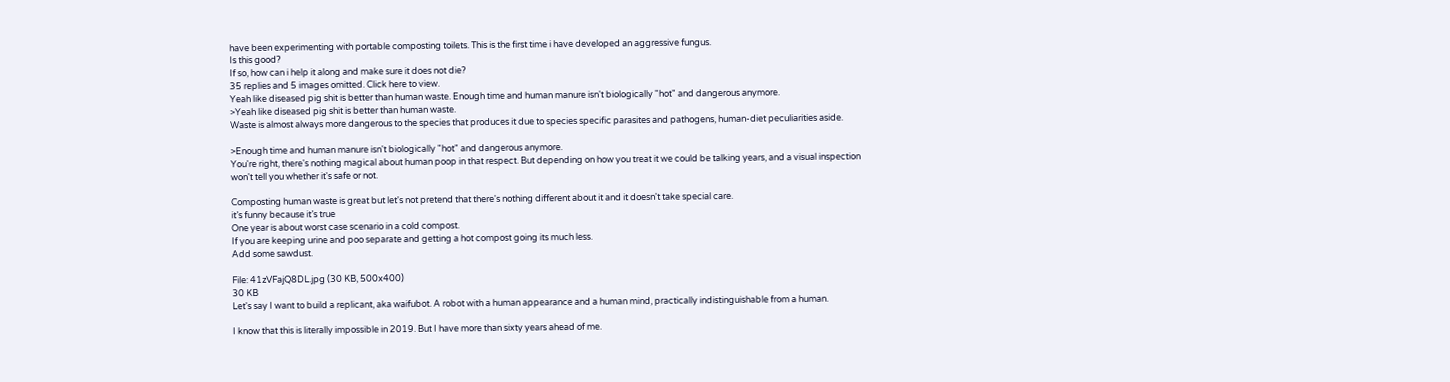have been experimenting with portable composting toilets. This is the first time i have developed an aggressive fungus.
Is this good?
If so, how can i help it along and make sure it does not die?
35 replies and 5 images omitted. Click here to view.
Yeah like diseased pig shit is better than human waste. Enough time and human manure isn't biologically "hot" and dangerous anymore.
>Yeah like diseased pig shit is better than human waste.
Waste is almost always more dangerous to the species that produces it due to species specific parasites and pathogens, human-diet peculiarities aside.

>Enough time and human manure isn't biologically "hot" and dangerous anymore.
You're right, there's nothing magical about human poop in that respect. But depending on how you treat it we could be talking years, and a visual inspection won't tell you whether it's safe or not.

Composting human waste is great but let's not pretend that there's nothing different about it and it doesn't take special care.
it’s funny because it’s true
One year is about worst case scenario in a cold compost.
If you are keeping urine and poo separate and getting a hot compost going its much less.
Add some sawdust.

File: 41zVFajQ8DL.jpg (30 KB, 500x400)
30 KB
Let's say I want to build a replicant, aka waifubot. A robot with a human appearance and a human mind, practically indistinguishable from a human.

I know that this is literally impossible in 2019. But I have more than sixty years ahead of me.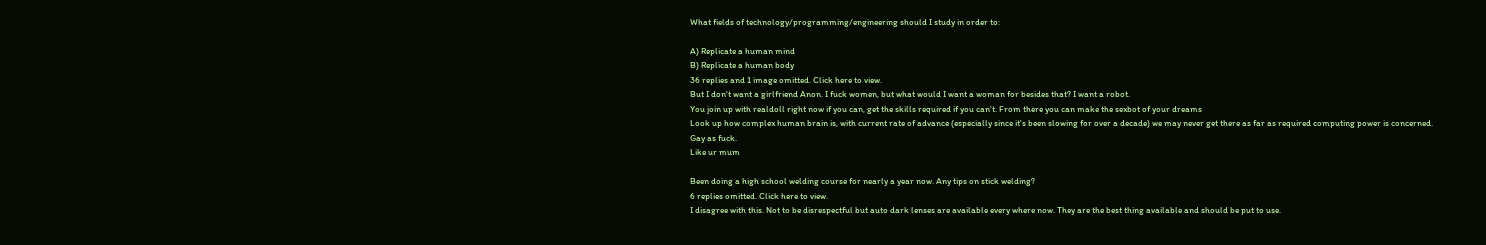What fields of technology/programming/engineering should I study in order to:

A) Replicate a human mind
B) Replicate a human body
36 replies and 1 image omitted. Click here to view.
But I don't want a girlfriend Anon. I fuck women, but what would I want a woman for besides that? I want a robot.
You join up with realdoll right now if you can, get the skills required if you can't. From there you can make the sexbot of your dreams
Look up how complex human brain is, with current rate of advance (especially since it's been slowing for over a decade) we may never get there as far as required computing power is concerned.
Gay as fuck.
Like ur mum

Been doing a high school welding course for nearly a year now. Any tips on stick welding?
6 replies omitted. Click here to view.
I disagree with this. Not to be disrespectful but auto dark lenses are available every where now. They are the best thing available and should be put to use.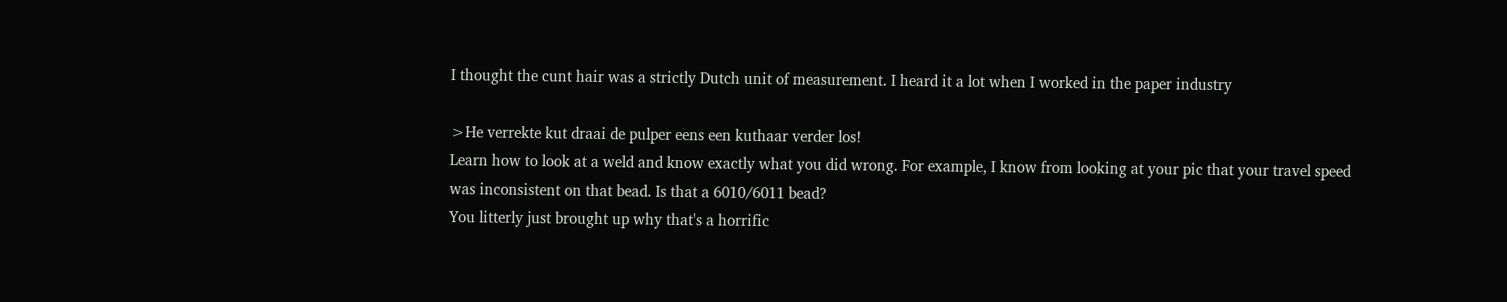I thought the cunt hair was a strictly Dutch unit of measurement. I heard it a lot when I worked in the paper industry

>He verrekte kut draai de pulper eens een kuthaar verder los!
Learn how to look at a weld and know exactly what you did wrong. For example, I know from looking at your pic that your travel speed was inconsistent on that bead. Is that a 6010/6011 bead?
You litterly just brought up why that's a horrific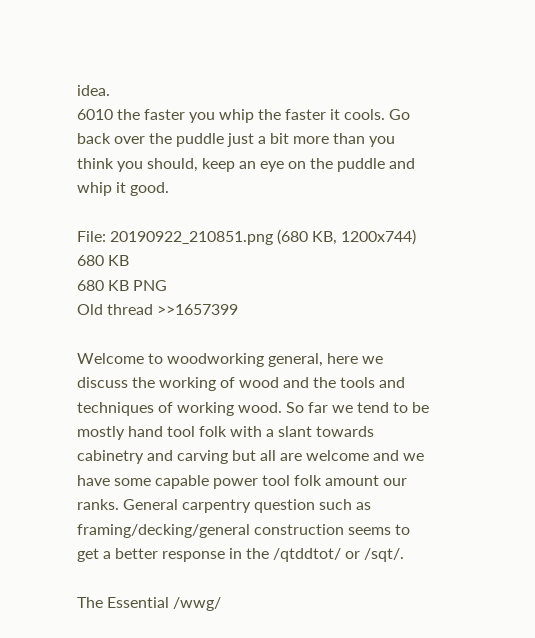idea.
6010 the faster you whip the faster it cools. Go back over the puddle just a bit more than you think you should, keep an eye on the puddle and whip it good.

File: 20190922_210851.png (680 KB, 1200x744)
680 KB
680 KB PNG
Old thread >>1657399

Welcome to woodworking general, here we discuss the working of wood and the tools and techniques of working wood. So far we tend to be mostly hand tool folk with a slant towards cabinetry and carving but all are welcome and we have some capable power tool folk amount our ranks. General carpentry question such as framing/decking/general construction seems to get a better response in the /qtddtot/ or /sqt/.

The Essential /wwg/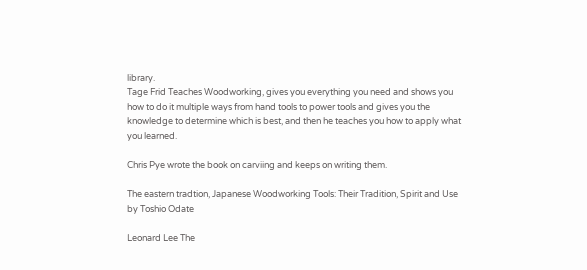library.
Tage Frid Teaches Woodworking, gives you everything you need and shows you how to do it multiple ways from hand tools to power tools and gives you the knowledge to determine which is best, and then he teaches you how to apply what you learned.

Chris Pye wrote the book on carviing and keeps on writing them.

The eastern tradtion, Japanese Woodworking Tools: Their Tradition, Spirit and Use by Toshio Odate

Leonard Lee The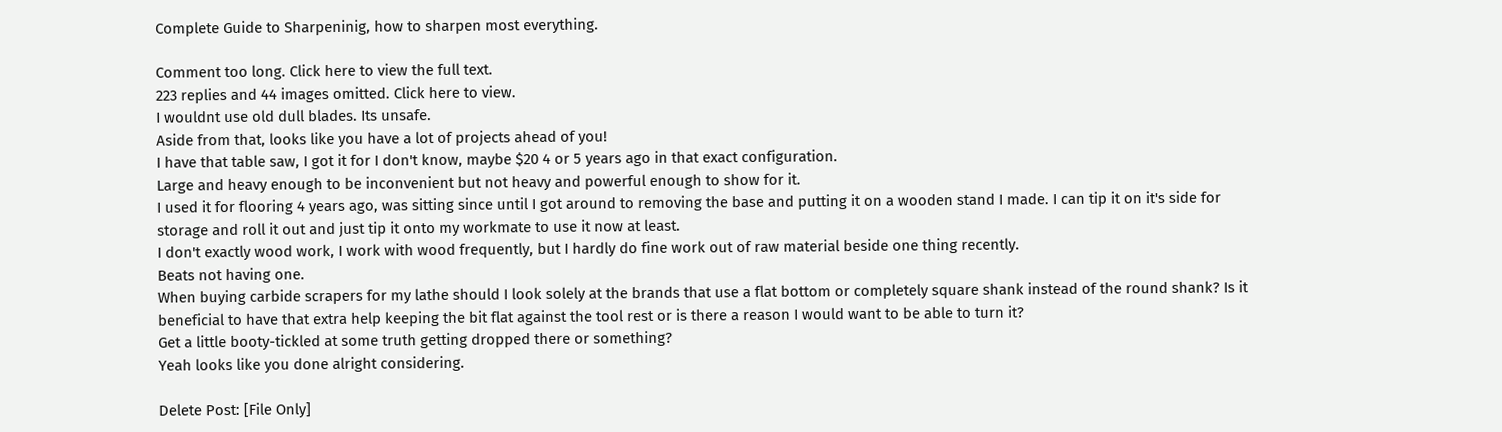Complete Guide to Sharpeninig, how to sharpen most everything.

Comment too long. Click here to view the full text.
223 replies and 44 images omitted. Click here to view.
I wouldnt use old dull blades. Its unsafe.
Aside from that, looks like you have a lot of projects ahead of you!
I have that table saw, I got it for I don't know, maybe $20 4 or 5 years ago in that exact configuration.
Large and heavy enough to be inconvenient but not heavy and powerful enough to show for it.
I used it for flooring 4 years ago, was sitting since until I got around to removing the base and putting it on a wooden stand I made. I can tip it on it's side for storage and roll it out and just tip it onto my workmate to use it now at least.
I don't exactly wood work, I work with wood frequently, but I hardly do fine work out of raw material beside one thing recently.
Beats not having one.
When buying carbide scrapers for my lathe should I look solely at the brands that use a flat bottom or completely square shank instead of the round shank? Is it beneficial to have that extra help keeping the bit flat against the tool rest or is there a reason I would want to be able to turn it?
Get a little booty-tickled at some truth getting dropped there or something?
Yeah looks like you done alright considering.

Delete Post: [File Only]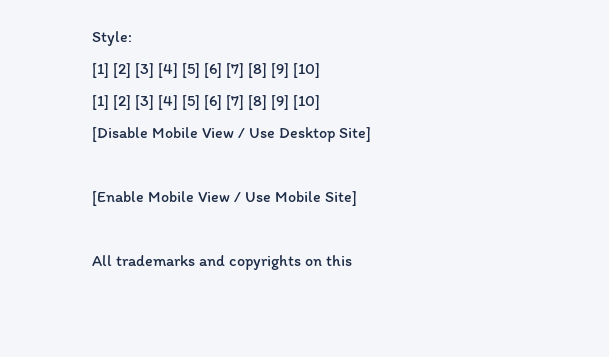Style:
[1] [2] [3] [4] [5] [6] [7] [8] [9] [10]
[1] [2] [3] [4] [5] [6] [7] [8] [9] [10]
[Disable Mobile View / Use Desktop Site]

[Enable Mobile View / Use Mobile Site]

All trademarks and copyrights on this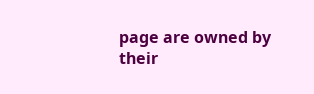page are owned by their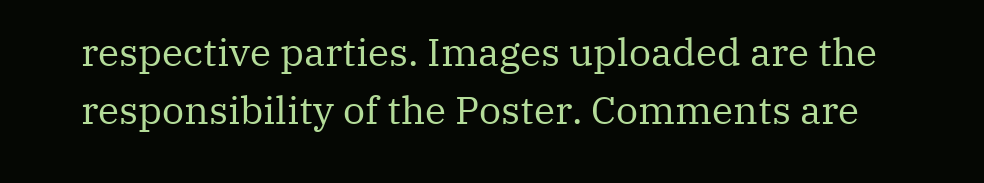respective parties. Images uploaded are the responsibility of the Poster. Comments are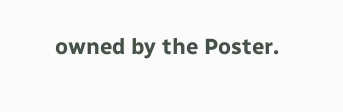owned by the Poster.